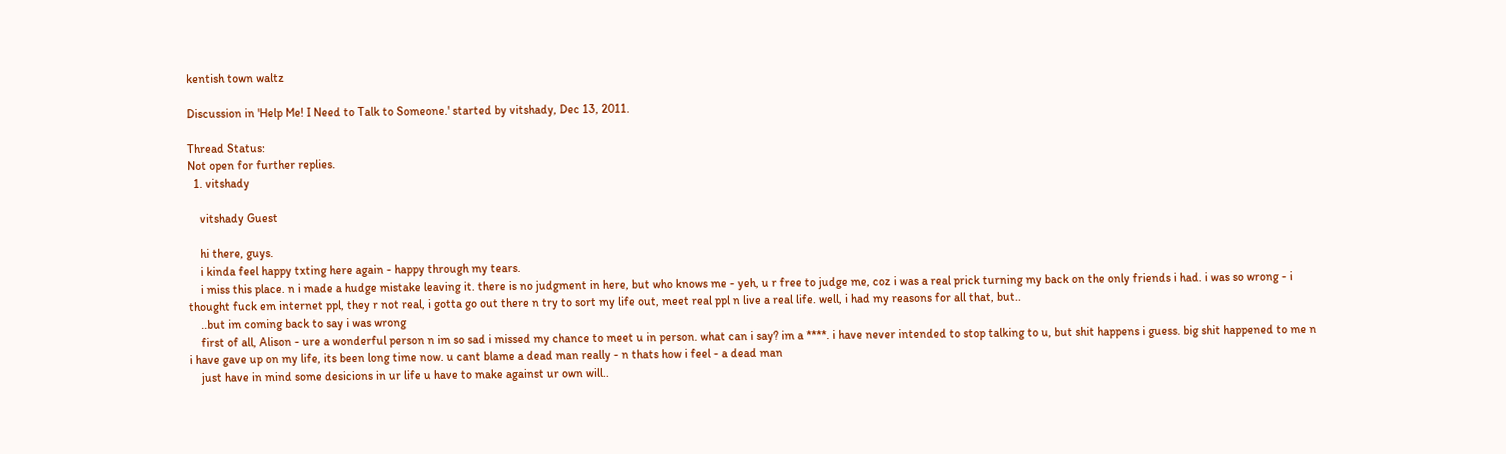kentish town waltz

Discussion in 'Help Me! I Need to Talk to Someone.' started by vitshady, Dec 13, 2011.

Thread Status:
Not open for further replies.
  1. vitshady

    vitshady Guest

    hi there, guys.
    i kinda feel happy txting here again - happy through my tears.
    i miss this place. n i made a hudge mistake leaving it. there is no judgment in here, but who knows me - yeh, u r free to judge me, coz i was a real prick turning my back on the only friends i had. i was so wrong - i thought fuck em internet ppl, they r not real, i gotta go out there n try to sort my life out, meet real ppl n live a real life. well, i had my reasons for all that, but..
    ..but im coming back to say i was wrong
    first of all, Alison - ure a wonderful person n im so sad i missed my chance to meet u in person. what can i say? im a ****. i have never intended to stop talking to u, but shit happens i guess. big shit happened to me n i have gave up on my life, its been long time now. u cant blame a dead man really - n thats how i feel - a dead man
    just have in mind some desicions in ur life u have to make against ur own will..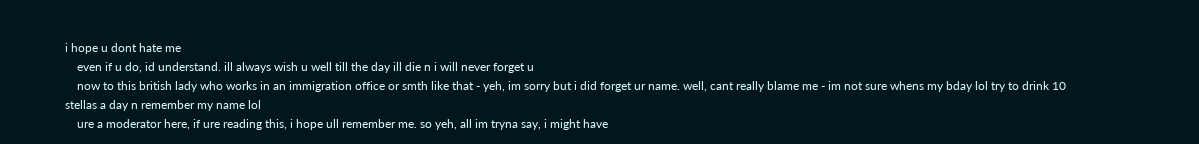i hope u dont hate me
    even if u do, id understand. ill always wish u well till the day ill die n i will never forget u
    now to this british lady who works in an immigration office or smth like that - yeh, im sorry but i did forget ur name. well, cant really blame me - im not sure whens my bday lol try to drink 10 stellas a day n remember my name lol
    ure a moderator here, if ure reading this, i hope ull remember me. so yeh, all im tryna say, i might have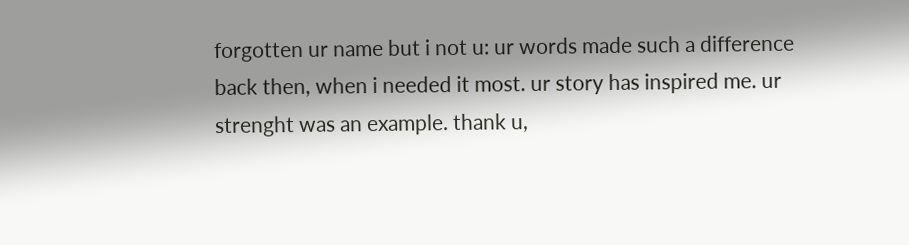forgotten ur name but i not u: ur words made such a difference back then, when i needed it most. ur story has inspired me. ur strenght was an example. thank u,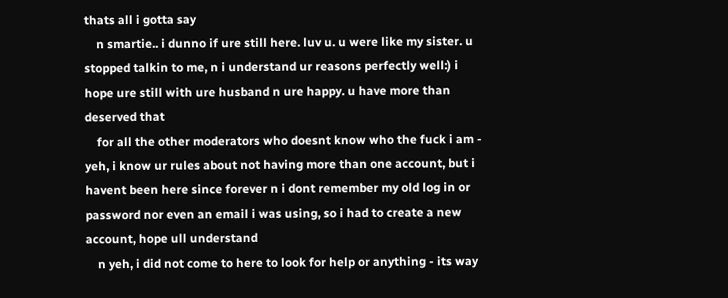thats all i gotta say
    n smartie.. i dunno if ure still here. luv u. u were like my sister. u stopped talkin to me, n i understand ur reasons perfectly well:) i hope ure still with ure husband n ure happy. u have more than deserved that
    for all the other moderators who doesnt know who the fuck i am - yeh, i know ur rules about not having more than one account, but i havent been here since forever n i dont remember my old log in or password nor even an email i was using, so i had to create a new account, hope ull understand
    n yeh, i did not come to here to look for help or anything - its way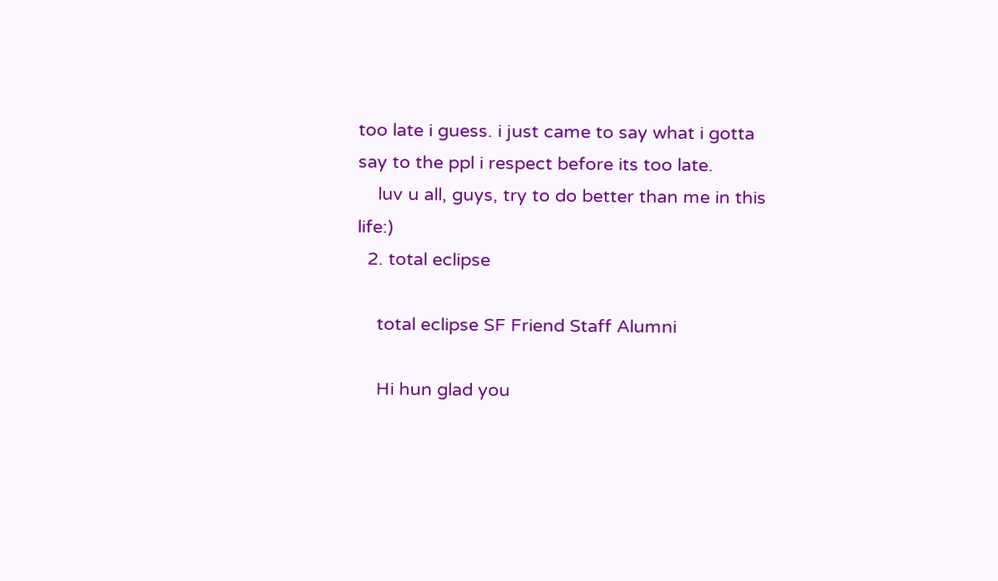too late i guess. i just came to say what i gotta say to the ppl i respect before its too late.
    luv u all, guys, try to do better than me in this life:)
  2. total eclipse

    total eclipse SF Friend Staff Alumni

    Hi hun glad you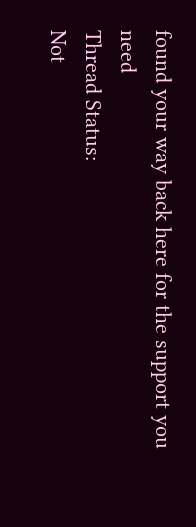found your way back here for the support you need
Thread Status:
Not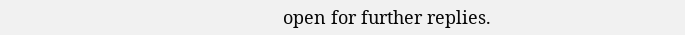open for further replies.